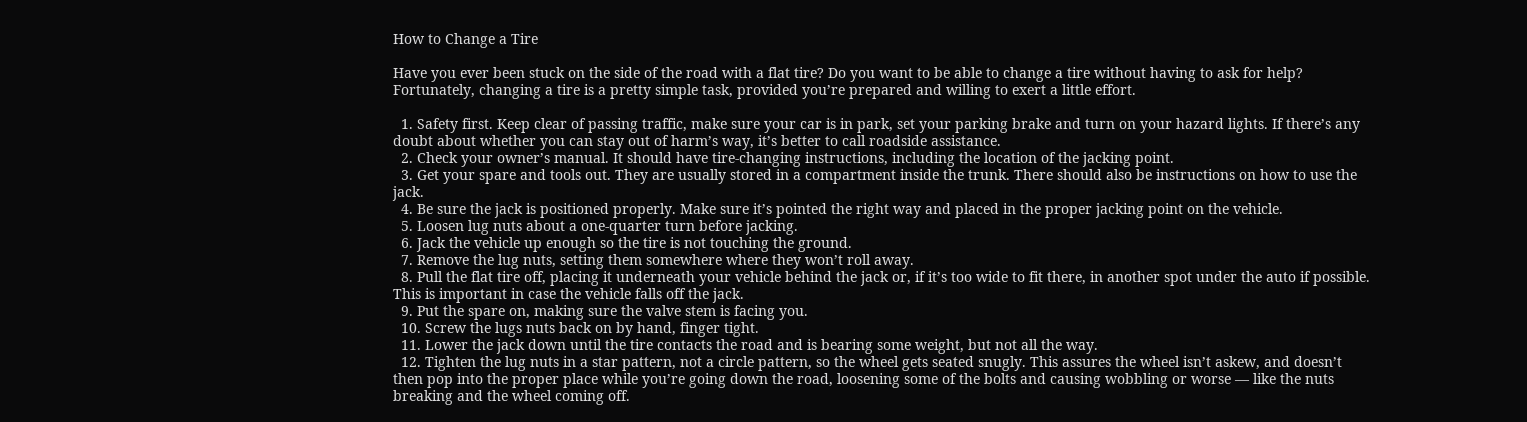How to Change a Tire

Have you ever been stuck on the side of the road with a flat tire? Do you want to be able to change a tire without having to ask for help? Fortunately, changing a tire is a pretty simple task, provided you’re prepared and willing to exert a little effort.

  1. Safety first. Keep clear of passing traffic, make sure your car is in park, set your parking brake and turn on your hazard lights. If there’s any doubt about whether you can stay out of harm’s way, it’s better to call roadside assistance.
  2. Check your owner’s manual. It should have tire-changing instructions, including the location of the jacking point.
  3. Get your spare and tools out. They are usually stored in a compartment inside the trunk. There should also be instructions on how to use the jack.
  4. Be sure the jack is positioned properly. Make sure it’s pointed the right way and placed in the proper jacking point on the vehicle.
  5. Loosen lug nuts about a one-quarter turn before jacking.
  6. Jack the vehicle up enough so the tire is not touching the ground.
  7. Remove the lug nuts, setting them somewhere where they won’t roll away.
  8. Pull the flat tire off, placing it underneath your vehicle behind the jack or, if it’s too wide to fit there, in another spot under the auto if possible. This is important in case the vehicle falls off the jack.
  9. Put the spare on, making sure the valve stem is facing you.
  10. Screw the lugs nuts back on by hand, finger tight.
  11. Lower the jack down until the tire contacts the road and is bearing some weight, but not all the way.
  12. Tighten the lug nuts in a star pattern, not a circle pattern, so the wheel gets seated snugly. This assures the wheel isn’t askew, and doesn’t then pop into the proper place while you’re going down the road, loosening some of the bolts and causing wobbling or worse — like the nuts breaking and the wheel coming off.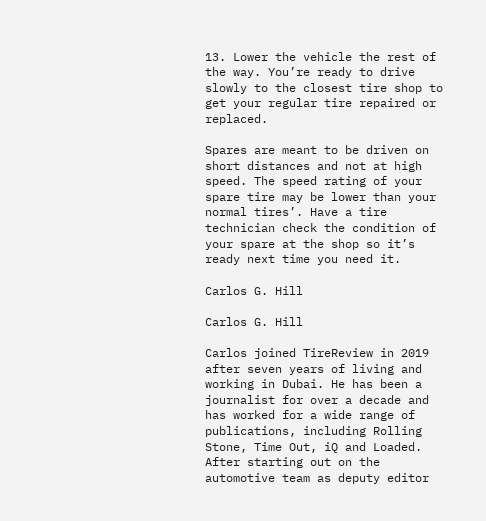13. Lower the vehicle the rest of the way. You’re ready to drive slowly to the closest tire shop to get your regular tire repaired or replaced.

Spares are meant to be driven on short distances and not at high speed. The speed rating of your spare tire may be lower than your normal tires’. Have a tire technician check the condition of your spare at the shop so it’s ready next time you need it.

Carlos G. Hill

Carlos G. Hill

Carlos joined TireReview in 2019 after seven years of living and working in Dubai. He has been a journalist for over a decade and has worked for a wide range of publications, including Rolling Stone, Time Out, iQ and Loaded. After starting out on the automotive team as deputy editor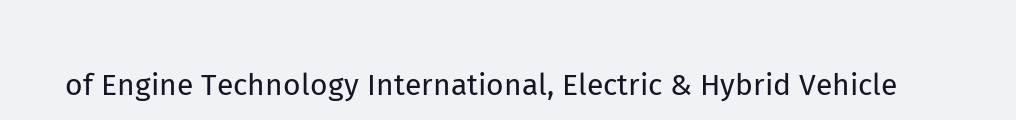of Engine Technology International, Electric & Hybrid Vehicle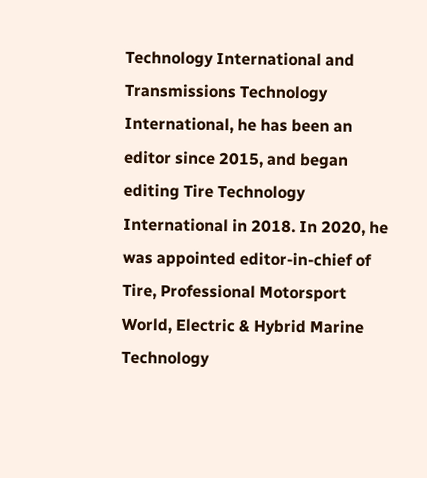Technology International and Transmissions Technology International, he has been an editor since 2015, and began editing Tire Technology International in 2018. In 2020, he was appointed editor-in-chief of Tire, Professional Motorsport World, Electric & Hybrid Marine Technology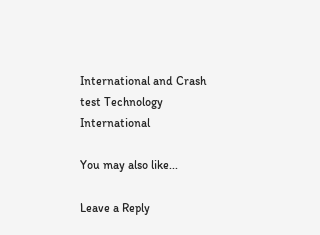International and Crash test Technology International

You may also like...

Leave a Reply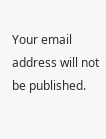Your email address will not be published.